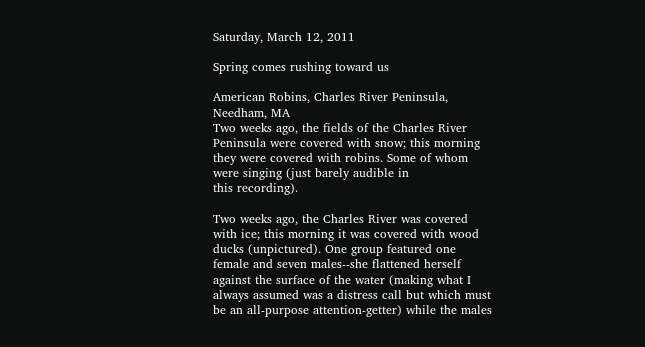Saturday, March 12, 2011

Spring comes rushing toward us

American Robins, Charles River Peninsula, Needham, MA
Two weeks ago, the fields of the Charles River Peninsula were covered with snow; this morning they were covered with robins. Some of whom were singing (just barely audible in
this recording).

Two weeks ago, the Charles River was covered with ice; this morning it was covered with wood ducks (unpictured). One group featured one female and seven males--she flattened herself against the surface of the water (making what I always assumed was a distress call but which must be an all-purpose attention-getter) while the males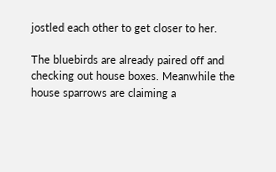jostled each other to get closer to her.

The bluebirds are already paired off and checking out house boxes. Meanwhile the house sparrows are claiming a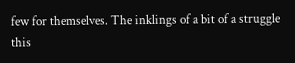few for themselves. The inklings of a bit of a struggle this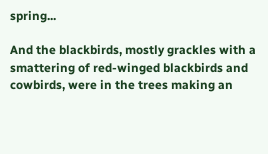spring...

And the blackbirds, mostly grackles with a smattering of red-winged blackbirds and cowbirds, were in the trees making an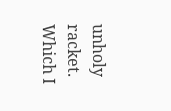unholy racket. Which I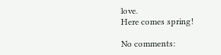love.
Here comes spring!

No comments: